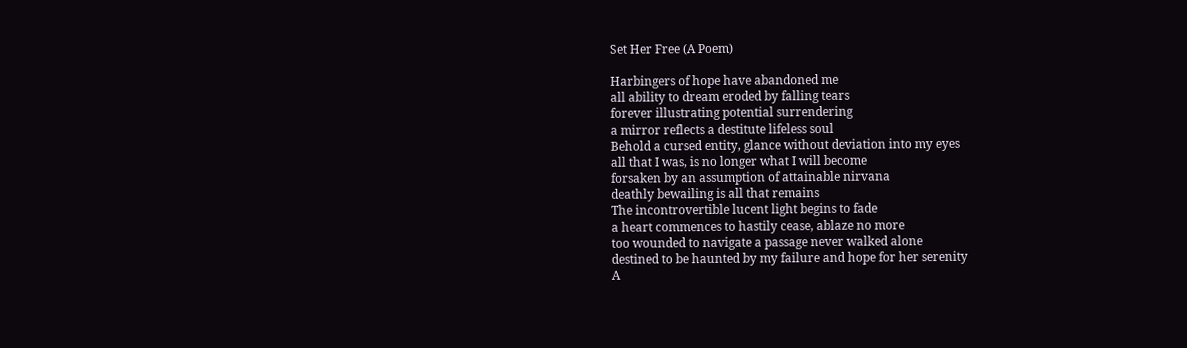Set Her Free (A Poem)

Harbingers of hope have abandoned me
all ability to dream eroded by falling tears
forever illustrating potential surrendering
a mirror reflects a destitute lifeless soul
Behold a cursed entity, glance without deviation into my eyes
all that I was, is no longer what I will become
forsaken by an assumption of attainable nirvana
deathly bewailing is all that remains
The incontrovertible lucent light begins to fade
a heart commences to hastily cease, ablaze no more
too wounded to navigate a passage never walked alone
destined to be haunted by my failure and hope for her serenity
A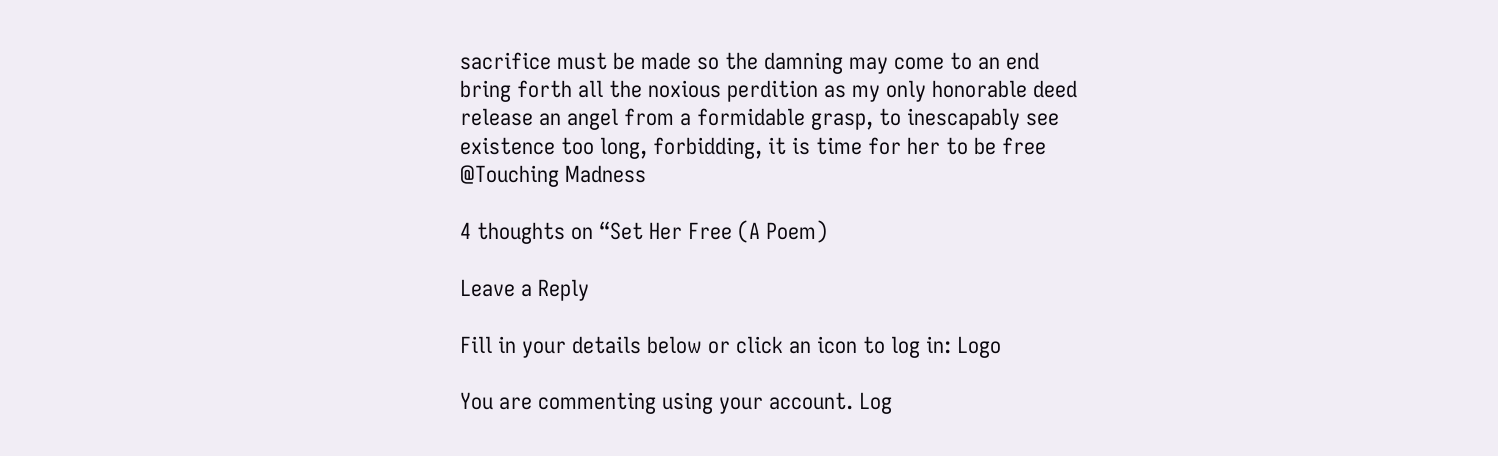sacrifice must be made so the damning may come to an end
bring forth all the noxious perdition as my only honorable deed
release an angel from a formidable grasp, to inescapably see
existence too long, forbidding, it is time for her to be free
@Touching Madness

4 thoughts on “Set Her Free (A Poem)

Leave a Reply

Fill in your details below or click an icon to log in: Logo

You are commenting using your account. Log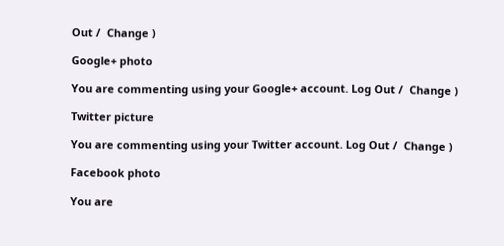Out /  Change )

Google+ photo

You are commenting using your Google+ account. Log Out /  Change )

Twitter picture

You are commenting using your Twitter account. Log Out /  Change )

Facebook photo

You are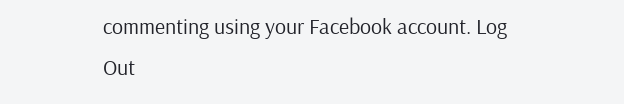commenting using your Facebook account. Log Out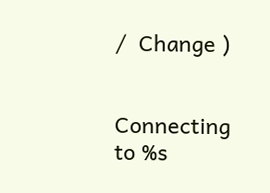/  Change )


Connecting to %s